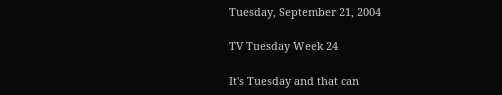Tuesday, September 21, 2004

TV Tuesday Week 24

It's Tuesday and that can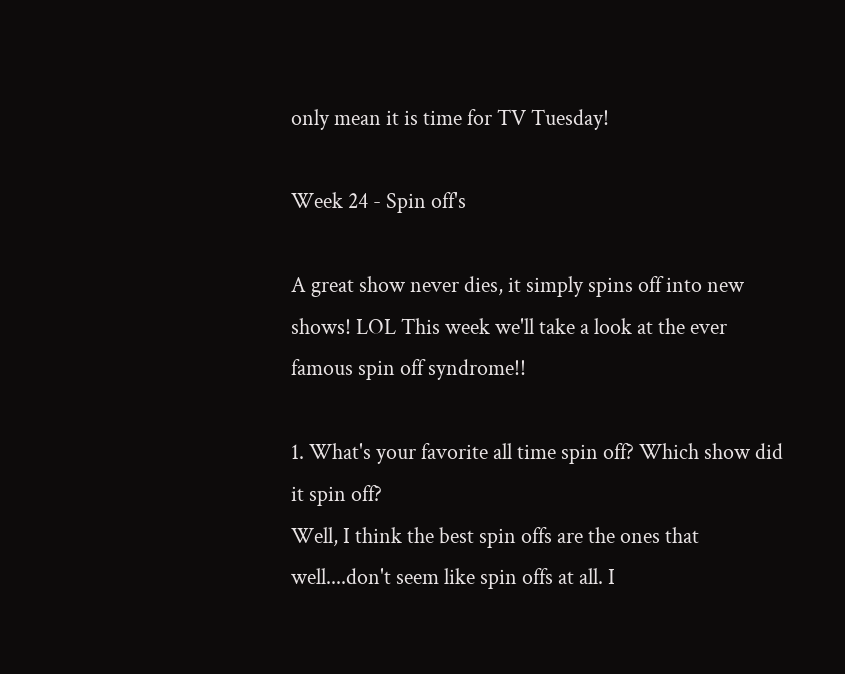only mean it is time for TV Tuesday!

Week 24 - Spin off's

A great show never dies, it simply spins off into new shows! LOL This week we'll take a look at the ever famous spin off syndrome!!

1. What's your favorite all time spin off? Which show did it spin off?
Well, I think the best spin offs are the ones that well....don't seem like spin offs at all. I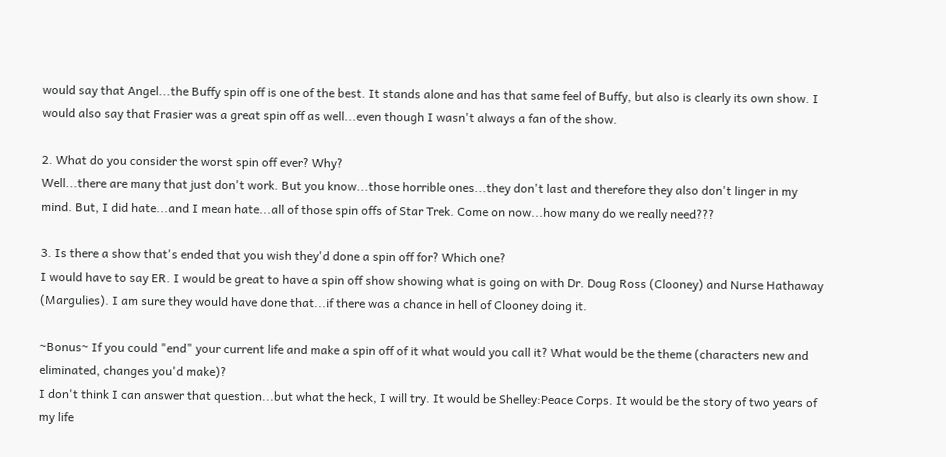would say that Angel...the Buffy spin off is one of the best. It stands alone and has that same feel of Buffy, but also is clearly its own show. I would also say that Frasier was a great spin off as well...even though I wasn't always a fan of the show.

2. What do you consider the worst spin off ever? Why?
Well...there are many that just don't work. But you know...those horrible ones...they don't last and therefore they also don't linger in my mind. But, I did hate...and I mean hate...all of those spin offs of Star Trek. Come on now...how many do we really need???

3. Is there a show that's ended that you wish they'd done a spin off for? Which one?
I would have to say ER. I would be great to have a spin off show showing what is going on with Dr. Doug Ross (Clooney) and Nurse Hathaway (Margulies). I am sure they would have done that...if there was a chance in hell of Clooney doing it.

~Bonus~ If you could "end" your current life and make a spin off of it what would you call it? What would be the theme (characters new and eliminated, changes you'd make)?
I don't think I can answer that question...but what the heck, I will try. It would be Shelley:Peace Corps. It would be the story of two years of my life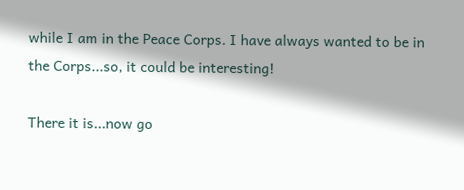while I am in the Peace Corps. I have always wanted to be in the Corps...so, it could be interesting!

There it is...now go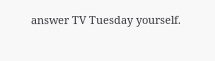answer TV Tuesday yourself.